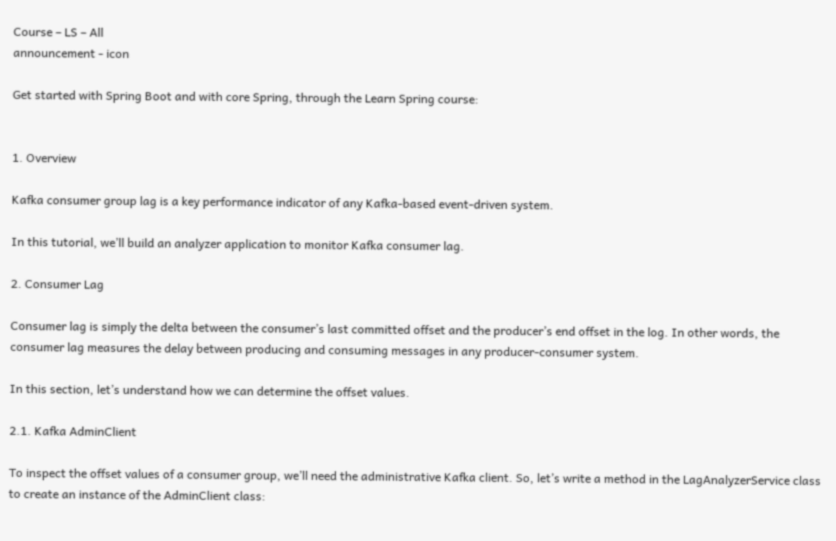Course – LS – All
announcement - icon

Get started with Spring Boot and with core Spring, through the Learn Spring course:


1. Overview

Kafka consumer group lag is a key performance indicator of any Kafka-based event-driven system.

In this tutorial, we’ll build an analyzer application to monitor Kafka consumer lag.

2. Consumer Lag

Consumer lag is simply the delta between the consumer’s last committed offset and the producer’s end offset in the log. In other words, the consumer lag measures the delay between producing and consuming messages in any producer-consumer system.

In this section, let’s understand how we can determine the offset values.

2.1. Kafka AdminClient

To inspect the offset values of a consumer group, we’ll need the administrative Kafka client. So, let’s write a method in the LagAnalyzerService class to create an instance of the AdminClient class: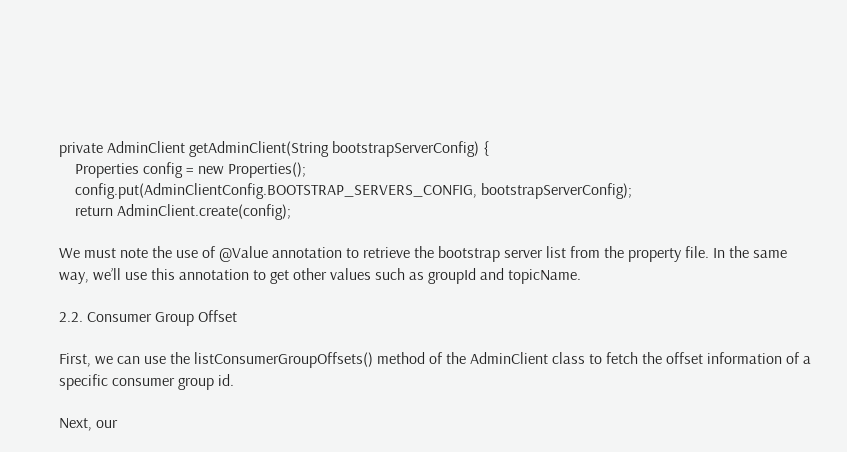private AdminClient getAdminClient(String bootstrapServerConfig) {
    Properties config = new Properties();
    config.put(AdminClientConfig.BOOTSTRAP_SERVERS_CONFIG, bootstrapServerConfig);
    return AdminClient.create(config);

We must note the use of @Value annotation to retrieve the bootstrap server list from the property file. In the same way, we’ll use this annotation to get other values such as groupId and topicName.

2.2. Consumer Group Offset

First, we can use the listConsumerGroupOffsets() method of the AdminClient class to fetch the offset information of a specific consumer group id.

Next, our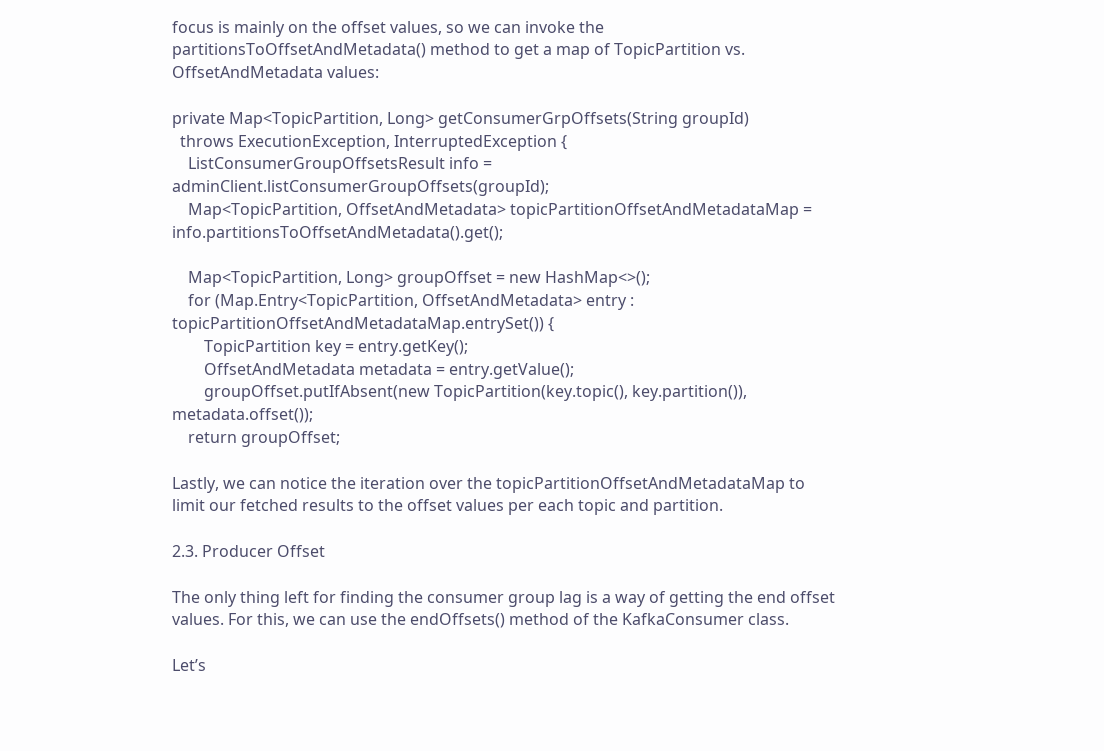focus is mainly on the offset values, so we can invoke the partitionsToOffsetAndMetadata() method to get a map of TopicPartition vs. OffsetAndMetadata values:

private Map<TopicPartition, Long> getConsumerGrpOffsets(String groupId)
  throws ExecutionException, InterruptedException {
    ListConsumerGroupOffsetsResult info = adminClient.listConsumerGroupOffsets(groupId);
    Map<TopicPartition, OffsetAndMetadata> topicPartitionOffsetAndMetadataMap = info.partitionsToOffsetAndMetadata().get();

    Map<TopicPartition, Long> groupOffset = new HashMap<>();
    for (Map.Entry<TopicPartition, OffsetAndMetadata> entry : topicPartitionOffsetAndMetadataMap.entrySet()) {
        TopicPartition key = entry.getKey();
        OffsetAndMetadata metadata = entry.getValue();
        groupOffset.putIfAbsent(new TopicPartition(key.topic(), key.partition()), metadata.offset());
    return groupOffset;

Lastly, we can notice the iteration over the topicPartitionOffsetAndMetadataMap to limit our fetched results to the offset values per each topic and partition.

2.3. Producer Offset

The only thing left for finding the consumer group lag is a way of getting the end offset values. For this, we can use the endOffsets() method of the KafkaConsumer class.

Let’s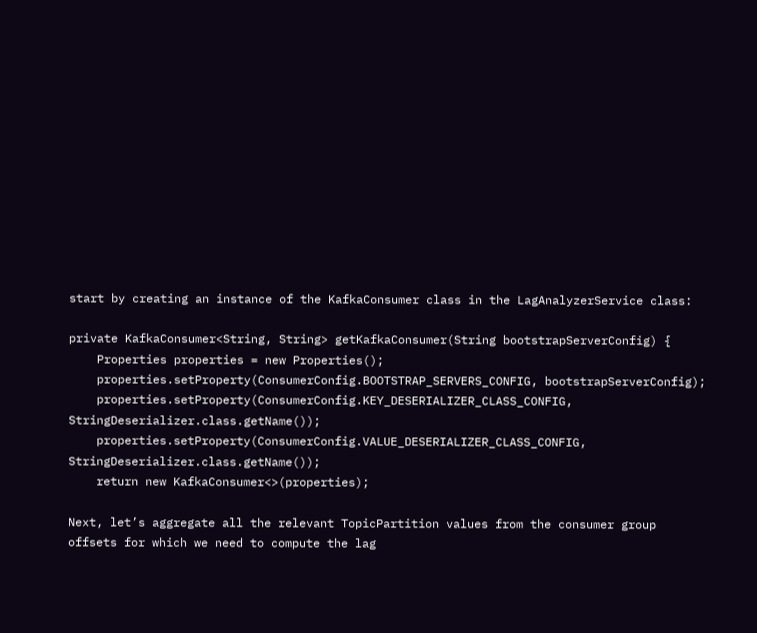start by creating an instance of the KafkaConsumer class in the LagAnalyzerService class:

private KafkaConsumer<String, String> getKafkaConsumer(String bootstrapServerConfig) {
    Properties properties = new Properties();
    properties.setProperty(ConsumerConfig.BOOTSTRAP_SERVERS_CONFIG, bootstrapServerConfig);
    properties.setProperty(ConsumerConfig.KEY_DESERIALIZER_CLASS_CONFIG, StringDeserializer.class.getName());
    properties.setProperty(ConsumerConfig.VALUE_DESERIALIZER_CLASS_CONFIG, StringDeserializer.class.getName());
    return new KafkaConsumer<>(properties);

Next, let’s aggregate all the relevant TopicPartition values from the consumer group offsets for which we need to compute the lag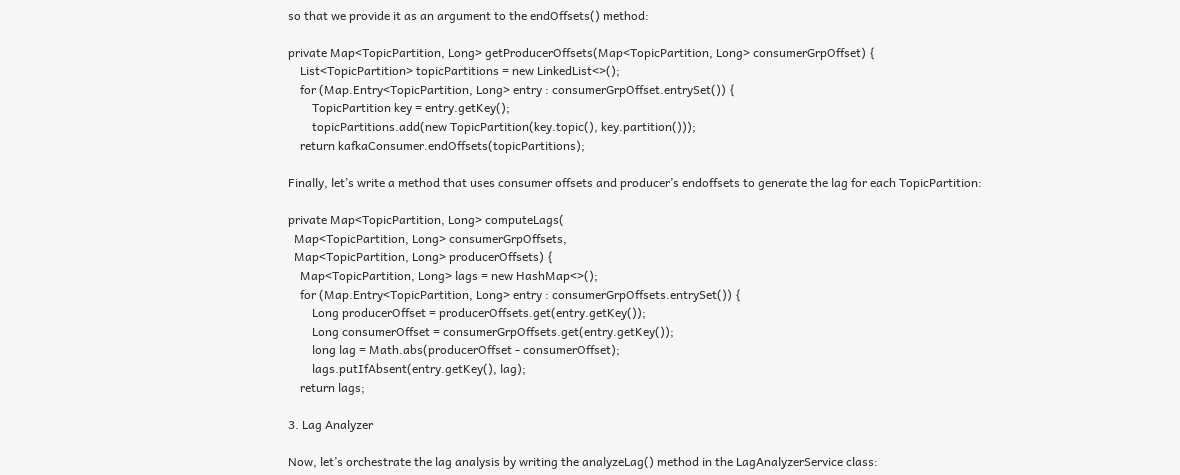so that we provide it as an argument to the endOffsets() method:

private Map<TopicPartition, Long> getProducerOffsets(Map<TopicPartition, Long> consumerGrpOffset) {
    List<TopicPartition> topicPartitions = new LinkedList<>();
    for (Map.Entry<TopicPartition, Long> entry : consumerGrpOffset.entrySet()) {
        TopicPartition key = entry.getKey();
        topicPartitions.add(new TopicPartition(key.topic(), key.partition()));
    return kafkaConsumer.endOffsets(topicPartitions);

Finally, let’s write a method that uses consumer offsets and producer’s endoffsets to generate the lag for each TopicPartition:

private Map<TopicPartition, Long> computeLags(
  Map<TopicPartition, Long> consumerGrpOffsets,
  Map<TopicPartition, Long> producerOffsets) {
    Map<TopicPartition, Long> lags = new HashMap<>();
    for (Map.Entry<TopicPartition, Long> entry : consumerGrpOffsets.entrySet()) {
        Long producerOffset = producerOffsets.get(entry.getKey());
        Long consumerOffset = consumerGrpOffsets.get(entry.getKey());
        long lag = Math.abs(producerOffset - consumerOffset);
        lags.putIfAbsent(entry.getKey(), lag);
    return lags;

3. Lag Analyzer

Now, let’s orchestrate the lag analysis by writing the analyzeLag() method in the LagAnalyzerService class: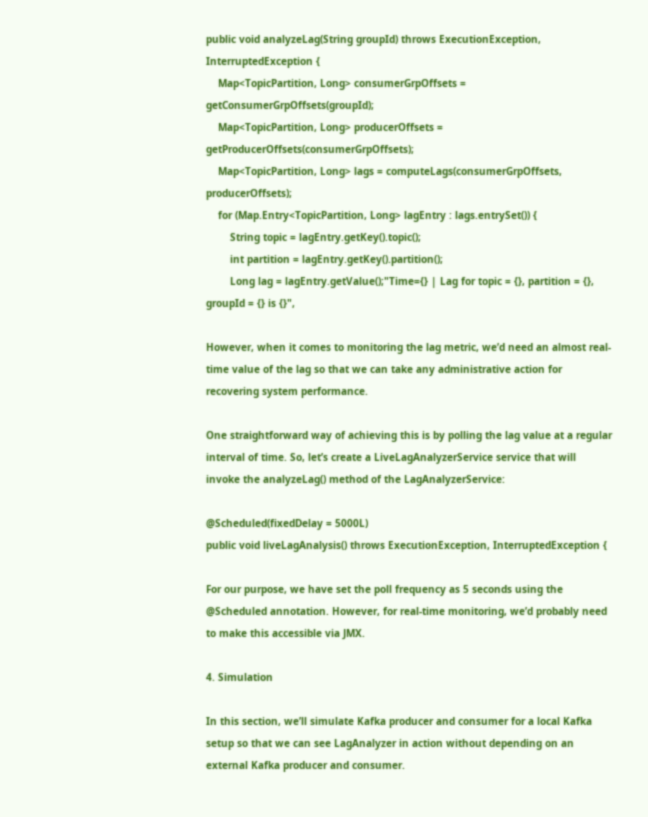public void analyzeLag(String groupId) throws ExecutionException, InterruptedException {
    Map<TopicPartition, Long> consumerGrpOffsets = getConsumerGrpOffsets(groupId);
    Map<TopicPartition, Long> producerOffsets = getProducerOffsets(consumerGrpOffsets);
    Map<TopicPartition, Long> lags = computeLags(consumerGrpOffsets, producerOffsets);
    for (Map.Entry<TopicPartition, Long> lagEntry : lags.entrySet()) {
        String topic = lagEntry.getKey().topic();
        int partition = lagEntry.getKey().partition();
        Long lag = lagEntry.getValue();"Time={} | Lag for topic = {}, partition = {}, groupId = {} is {}",

However, when it comes to monitoring the lag metric, we’d need an almost real-time value of the lag so that we can take any administrative action for recovering system performance.

One straightforward way of achieving this is by polling the lag value at a regular interval of time. So, let’s create a LiveLagAnalyzerService service that will invoke the analyzeLag() method of the LagAnalyzerService:

@Scheduled(fixedDelay = 5000L)
public void liveLagAnalysis() throws ExecutionException, InterruptedException {

For our purpose, we have set the poll frequency as 5 seconds using the @Scheduled annotation. However, for real-time monitoring, we’d probably need to make this accessible via JMX.

4. Simulation

In this section, we’ll simulate Kafka producer and consumer for a local Kafka setup so that we can see LagAnalyzer in action without depending on an external Kafka producer and consumer.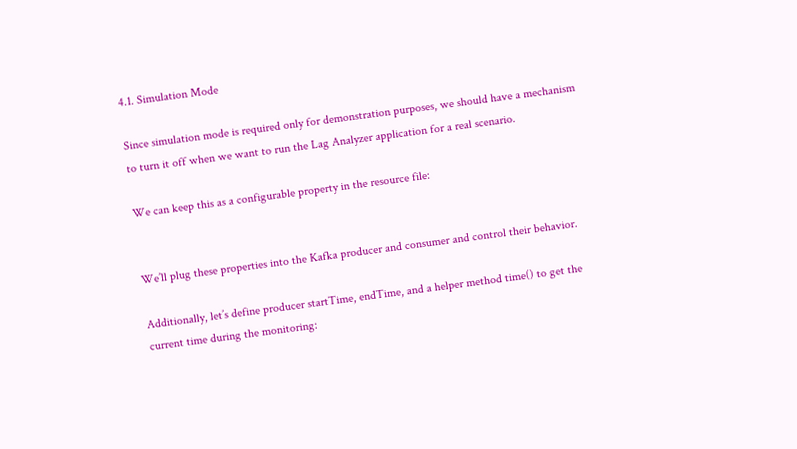4.1. Simulation Mode

Since simulation mode is required only for demonstration purposes, we should have a mechanism to turn it off when we want to run the Lag Analyzer application for a real scenario.

We can keep this as a configurable property in the resource file:


We’ll plug these properties into the Kafka producer and consumer and control their behavior.

Additionally, let’s define producer startTime, endTime, and a helper method time() to get the current time during the monitoring: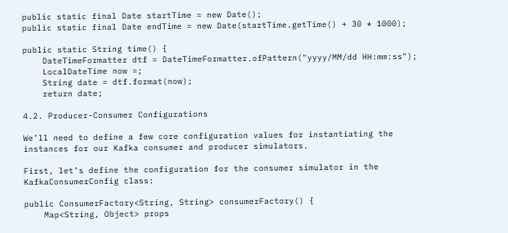public static final Date startTime = new Date();
public static final Date endTime = new Date(startTime.getTime() + 30 * 1000);

public static String time() {
    DateTimeFormatter dtf = DateTimeFormatter.ofPattern("yyyy/MM/dd HH:mm:ss");
    LocalDateTime now =;
    String date = dtf.format(now);
    return date;

4.2. Producer-Consumer Configurations

We’ll need to define a few core configuration values for instantiating the instances for our Kafka consumer and producer simulators.

First, let’s define the configuration for the consumer simulator in the KafkaConsumerConfig class:

public ConsumerFactory<String, String> consumerFactory() {
    Map<String, Object> props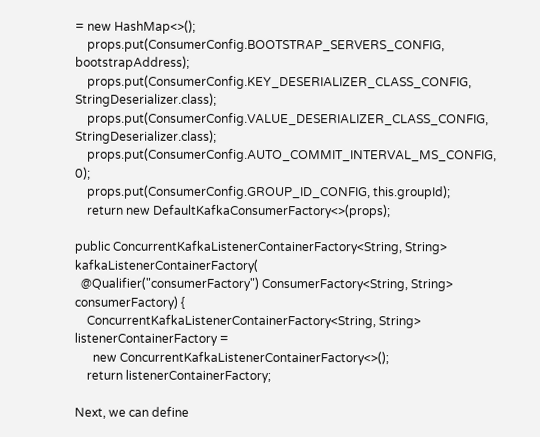= new HashMap<>();
    props.put(ConsumerConfig.BOOTSTRAP_SERVERS_CONFIG, bootstrapAddress);
    props.put(ConsumerConfig.KEY_DESERIALIZER_CLASS_CONFIG, StringDeserializer.class);
    props.put(ConsumerConfig.VALUE_DESERIALIZER_CLASS_CONFIG, StringDeserializer.class);
    props.put(ConsumerConfig.AUTO_COMMIT_INTERVAL_MS_CONFIG, 0);
    props.put(ConsumerConfig.GROUP_ID_CONFIG, this.groupId);
    return new DefaultKafkaConsumerFactory<>(props);

public ConcurrentKafkaListenerContainerFactory<String, String> kafkaListenerContainerFactory(
  @Qualifier("consumerFactory") ConsumerFactory<String, String> consumerFactory) {
    ConcurrentKafkaListenerContainerFactory<String, String> listenerContainerFactory =
      new ConcurrentKafkaListenerContainerFactory<>();
    return listenerContainerFactory;

Next, we can define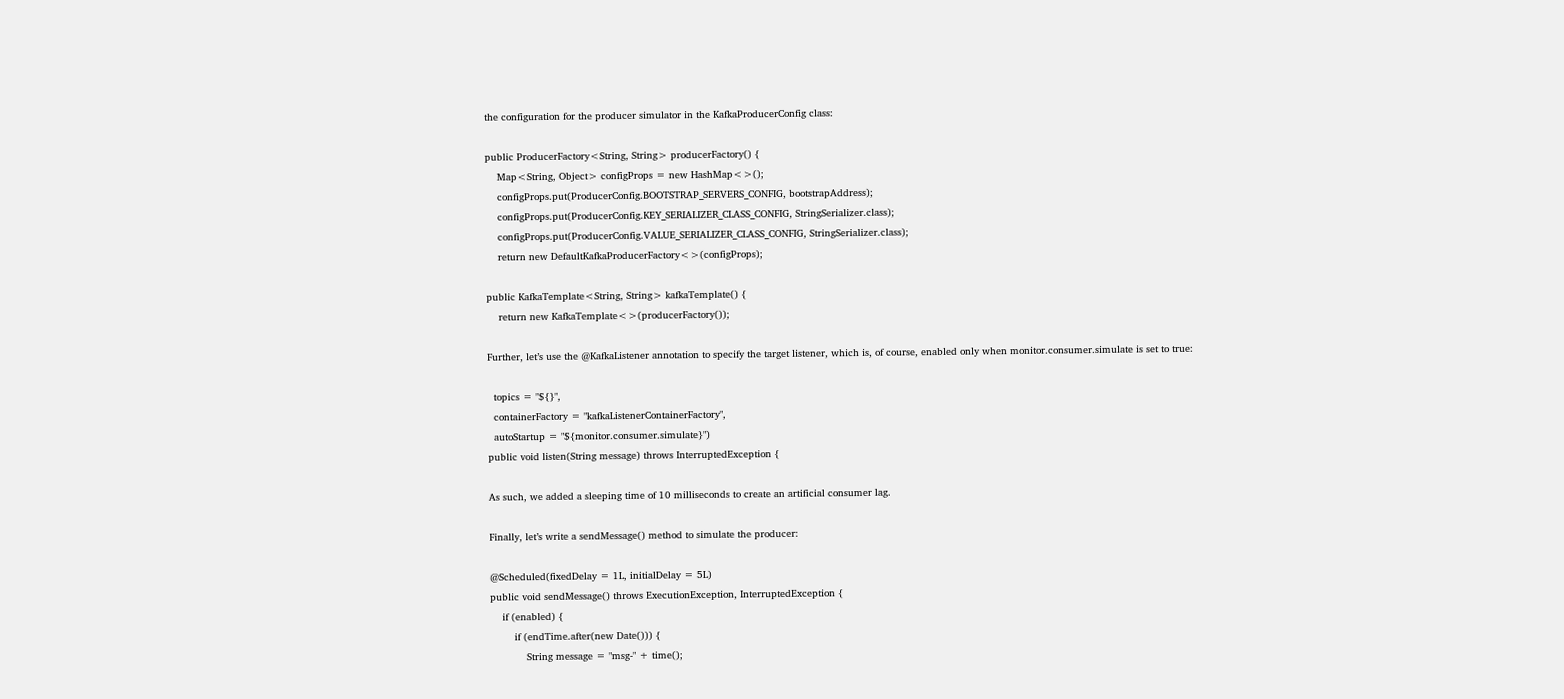the configuration for the producer simulator in the KafkaProducerConfig class:

public ProducerFactory<String, String> producerFactory() {
    Map<String, Object> configProps = new HashMap<>();
    configProps.put(ProducerConfig.BOOTSTRAP_SERVERS_CONFIG, bootstrapAddress);
    configProps.put(ProducerConfig.KEY_SERIALIZER_CLASS_CONFIG, StringSerializer.class);
    configProps.put(ProducerConfig.VALUE_SERIALIZER_CLASS_CONFIG, StringSerializer.class);
    return new DefaultKafkaProducerFactory<>(configProps);

public KafkaTemplate<String, String> kafkaTemplate() {
    return new KafkaTemplate<>(producerFactory());

Further, let’s use the @KafkaListener annotation to specify the target listener, which is, of course, enabled only when monitor.consumer.simulate is set to true:

  topics = "${}",
  containerFactory = "kafkaListenerContainerFactory",
  autoStartup = "${monitor.consumer.simulate}")
public void listen(String message) throws InterruptedException {

As such, we added a sleeping time of 10 milliseconds to create an artificial consumer lag.

Finally, let’s write a sendMessage() method to simulate the producer:

@Scheduled(fixedDelay = 1L, initialDelay = 5L)
public void sendMessage() throws ExecutionException, InterruptedException {
    if (enabled) {
        if (endTime.after(new Date())) {
            String message = "msg-" + time();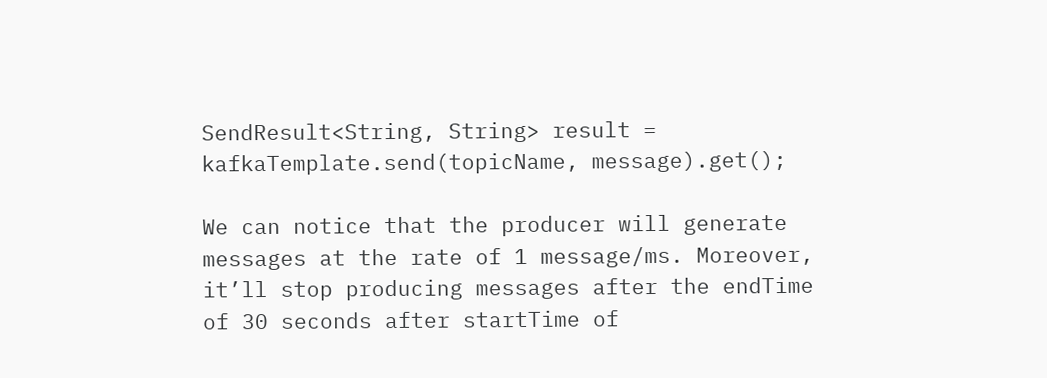SendResult<String, String> result = kafkaTemplate.send(topicName, message).get();

We can notice that the producer will generate messages at the rate of 1 message/ms. Moreover, it’ll stop producing messages after the endTime of 30 seconds after startTime of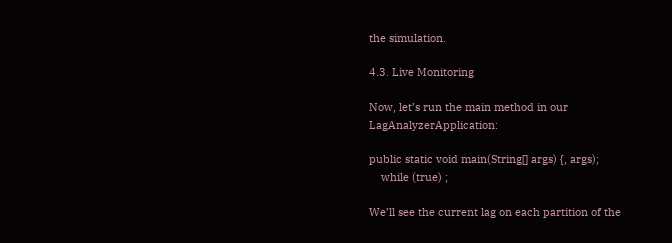the simulation.

4.3. Live Monitoring

Now, let’s run the main method in our LagAnalyzerApplication:

public static void main(String[] args) {, args);
    while (true) ;

We’ll see the current lag on each partition of the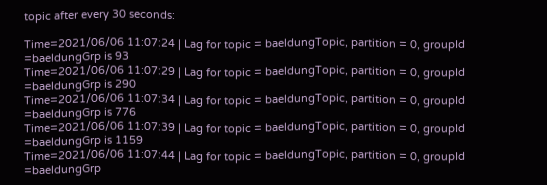topic after every 30 seconds:

Time=2021/06/06 11:07:24 | Lag for topic = baeldungTopic, partition = 0, groupId =baeldungGrp is 93
Time=2021/06/06 11:07:29 | Lag for topic = baeldungTopic, partition = 0, groupId =baeldungGrp is 290
Time=2021/06/06 11:07:34 | Lag for topic = baeldungTopic, partition = 0, groupId =baeldungGrp is 776
Time=2021/06/06 11:07:39 | Lag for topic = baeldungTopic, partition = 0, groupId =baeldungGrp is 1159
Time=2021/06/06 11:07:44 | Lag for topic = baeldungTopic, partition = 0, groupId =baeldungGrp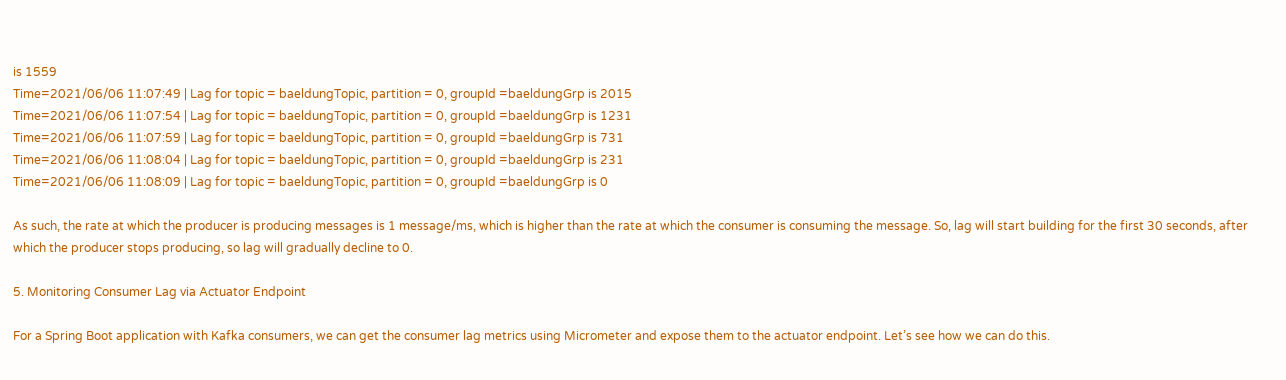is 1559
Time=2021/06/06 11:07:49 | Lag for topic = baeldungTopic, partition = 0, groupId =baeldungGrp is 2015
Time=2021/06/06 11:07:54 | Lag for topic = baeldungTopic, partition = 0, groupId =baeldungGrp is 1231
Time=2021/06/06 11:07:59 | Lag for topic = baeldungTopic, partition = 0, groupId =baeldungGrp is 731
Time=2021/06/06 11:08:04 | Lag for topic = baeldungTopic, partition = 0, groupId =baeldungGrp is 231
Time=2021/06/06 11:08:09 | Lag for topic = baeldungTopic, partition = 0, groupId =baeldungGrp is 0

As such, the rate at which the producer is producing messages is 1 message/ms, which is higher than the rate at which the consumer is consuming the message. So, lag will start building for the first 30 seconds, after which the producer stops producing, so lag will gradually decline to 0.

5. Monitoring Consumer Lag via Actuator Endpoint

For a Spring Boot application with Kafka consumers, we can get the consumer lag metrics using Micrometer and expose them to the actuator endpoint. Let’s see how we can do this.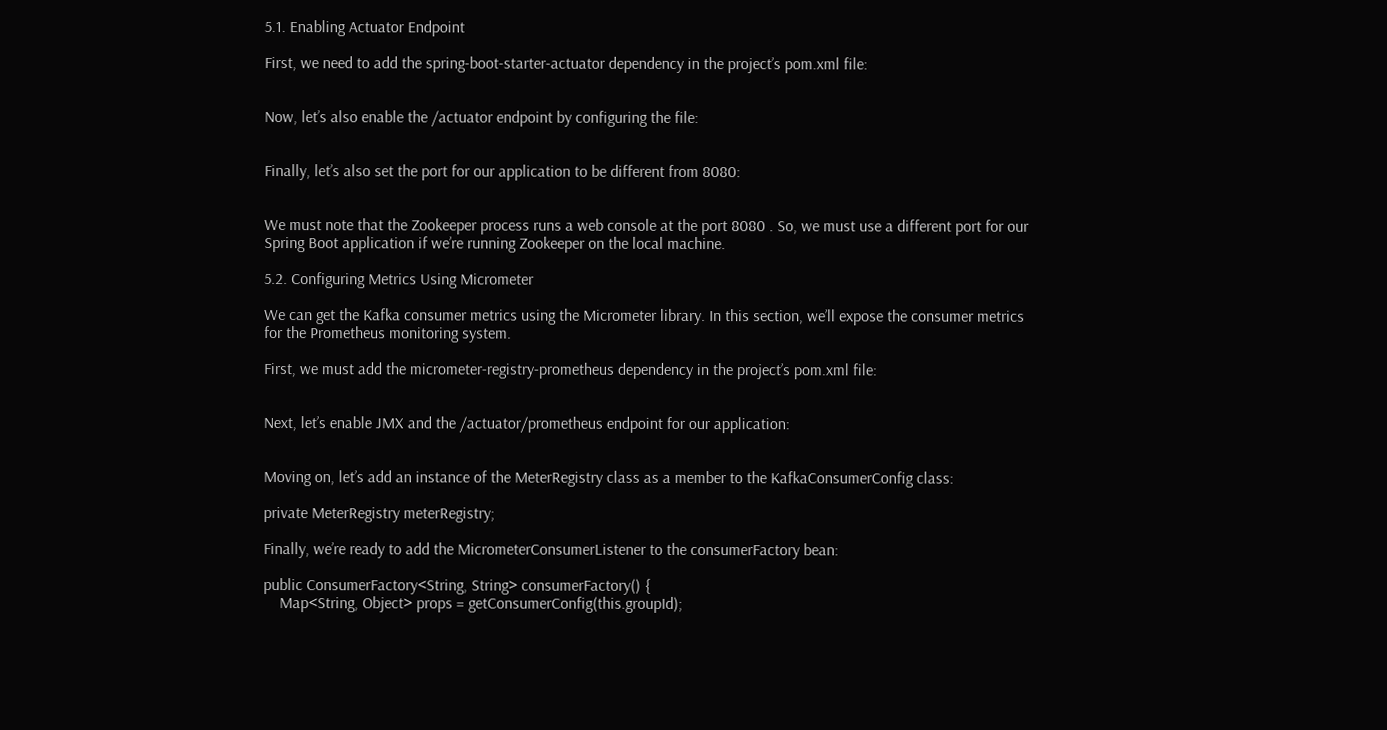5.1. Enabling Actuator Endpoint

First, we need to add the spring-boot-starter-actuator dependency in the project’s pom.xml file:


Now, let’s also enable the /actuator endpoint by configuring the file:


Finally, let’s also set the port for our application to be different from 8080:


We must note that the Zookeeper process runs a web console at the port 8080 . So, we must use a different port for our Spring Boot application if we’re running Zookeeper on the local machine.

5.2. Configuring Metrics Using Micrometer

We can get the Kafka consumer metrics using the Micrometer library. In this section, we’ll expose the consumer metrics for the Prometheus monitoring system.

First, we must add the micrometer-registry-prometheus dependency in the project’s pom.xml file:


Next, let’s enable JMX and the /actuator/prometheus endpoint for our application:


Moving on, let’s add an instance of the MeterRegistry class as a member to the KafkaConsumerConfig class:

private MeterRegistry meterRegistry;

Finally, we’re ready to add the MicrometerConsumerListener to the consumerFactory bean:

public ConsumerFactory<String, String> consumerFactory() {
    Map<String, Object> props = getConsumerConfig(this.groupId);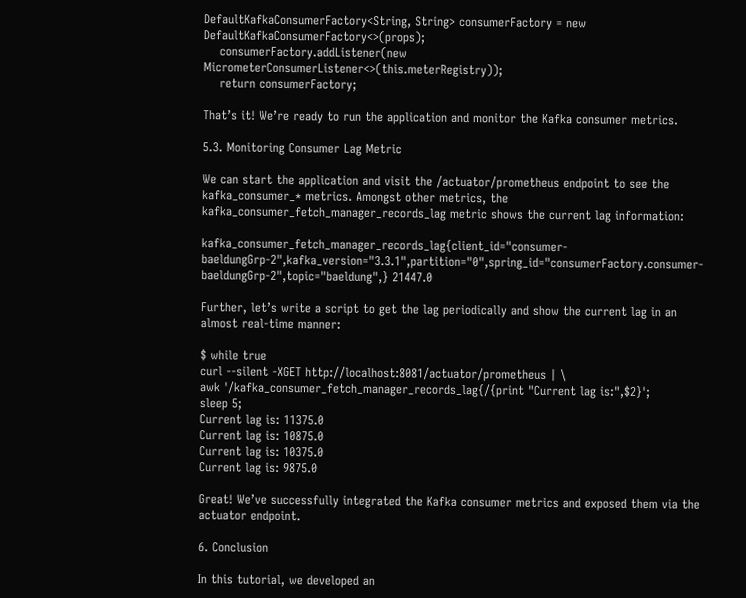DefaultKafkaConsumerFactory<String, String> consumerFactory = new DefaultKafkaConsumerFactory<>(props);
    consumerFactory.addListener(new MicrometerConsumerListener<>(this.meterRegistry));
    return consumerFactory;

That’s it! We’re ready to run the application and monitor the Kafka consumer metrics.

5.3. Monitoring Consumer Lag Metric

We can start the application and visit the /actuator/prometheus endpoint to see the kafka_consumer_* metrics. Amongst other metrics, the kafka_consumer_fetch_manager_records_lag metric shows the current lag information:

kafka_consumer_fetch_manager_records_lag{client_id="consumer-baeldungGrp-2",kafka_version="3.3.1",partition="0",spring_id="consumerFactory.consumer-baeldungGrp-2",topic="baeldung",} 21447.0

Further, let’s write a script to get the lag periodically and show the current lag in an almost real-time manner:

$ while true
curl --silent -XGET http://localhost:8081/actuator/prometheus | \
awk '/kafka_consumer_fetch_manager_records_lag{/{print "Current lag is:",$2}';
sleep 5;
Current lag is: 11375.0
Current lag is: 10875.0
Current lag is: 10375.0
Current lag is: 9875.0

Great! We’ve successfully integrated the Kafka consumer metrics and exposed them via the actuator endpoint.

6. Conclusion

In this tutorial, we developed an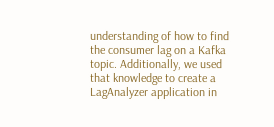understanding of how to find the consumer lag on a Kafka topic. Additionally, we used that knowledge to create a LagAnalyzer application in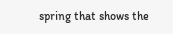spring that shows the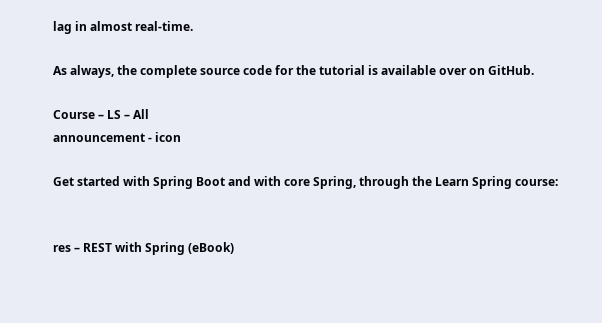lag in almost real-time.

As always, the complete source code for the tutorial is available over on GitHub.

Course – LS – All
announcement - icon

Get started with Spring Boot and with core Spring, through the Learn Spring course:


res – REST with Spring (eBook)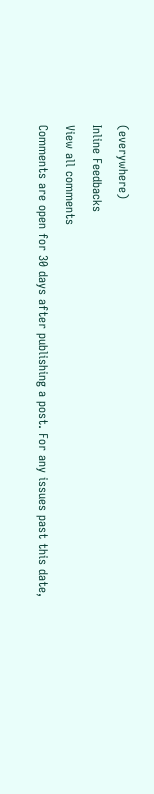(everywhere)
Inline Feedbacks
View all comments
Comments are open for 30 days after publishing a post. For any issues past this date,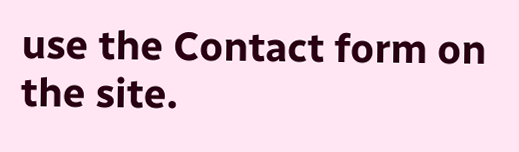use the Contact form on the site.